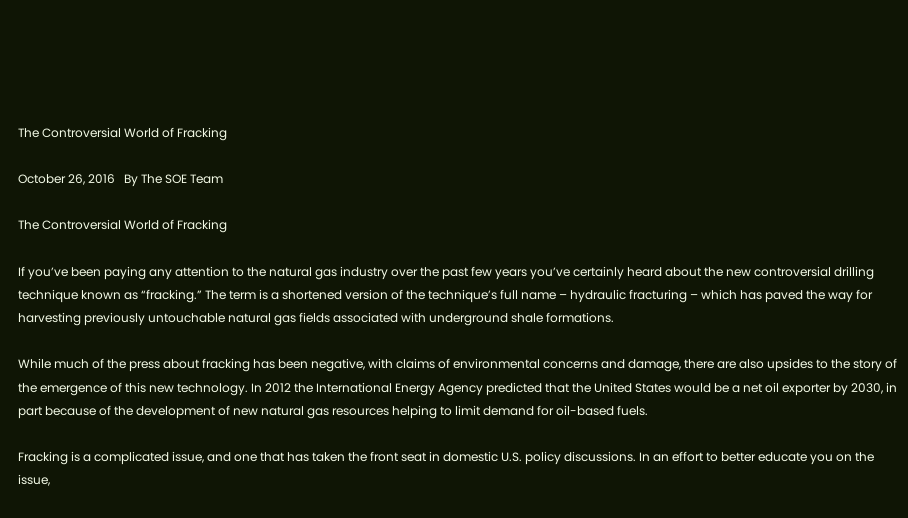The Controversial World of Fracking

October 26, 2016   By The SOE Team

The Controversial World of Fracking

If you’ve been paying any attention to the natural gas industry over the past few years you’ve certainly heard about the new controversial drilling technique known as “fracking.” The term is a shortened version of the technique’s full name – hydraulic fracturing – which has paved the way for harvesting previously untouchable natural gas fields associated with underground shale formations.

While much of the press about fracking has been negative, with claims of environmental concerns and damage, there are also upsides to the story of the emergence of this new technology. In 2012 the International Energy Agency predicted that the United States would be a net oil exporter by 2030, in part because of the development of new natural gas resources helping to limit demand for oil-based fuels.

Fracking is a complicated issue, and one that has taken the front seat in domestic U.S. policy discussions. In an effort to better educate you on the issue,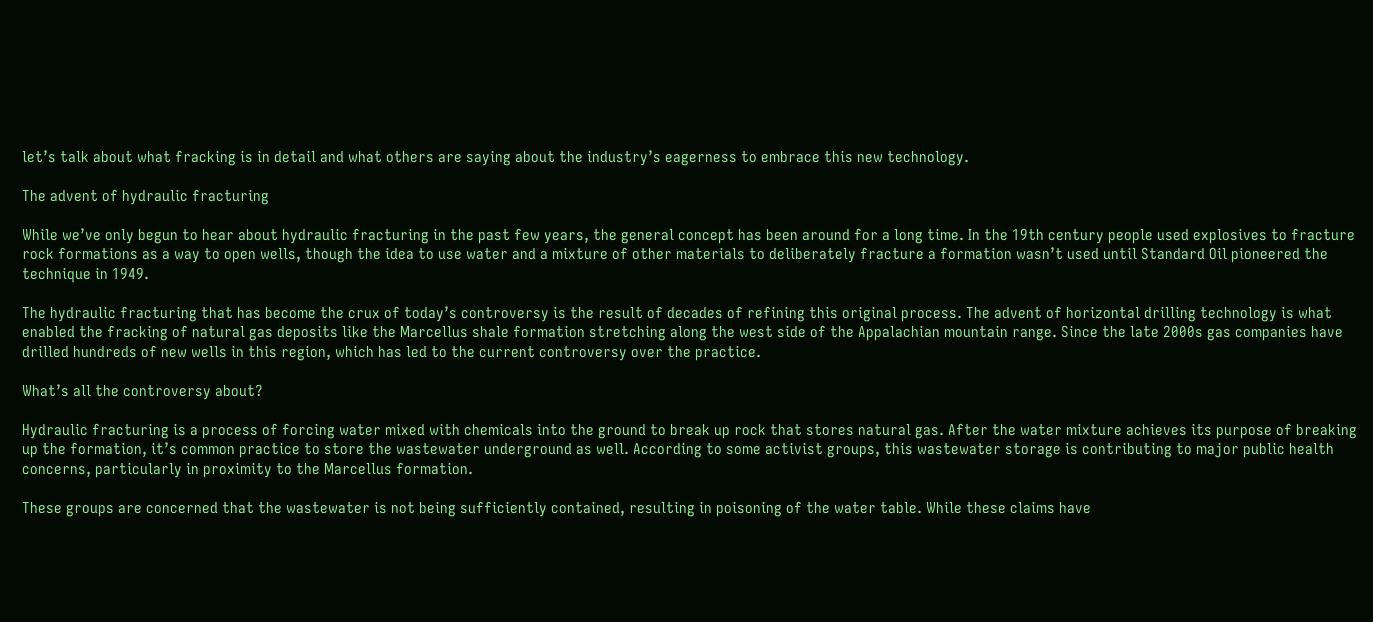let’s talk about what fracking is in detail and what others are saying about the industry’s eagerness to embrace this new technology.

The advent of hydraulic fracturing

While we’ve only begun to hear about hydraulic fracturing in the past few years, the general concept has been around for a long time. In the 19th century people used explosives to fracture rock formations as a way to open wells, though the idea to use water and a mixture of other materials to deliberately fracture a formation wasn’t used until Standard Oil pioneered the technique in 1949.

The hydraulic fracturing that has become the crux of today’s controversy is the result of decades of refining this original process. The advent of horizontal drilling technology is what enabled the fracking of natural gas deposits like the Marcellus shale formation stretching along the west side of the Appalachian mountain range. Since the late 2000s gas companies have drilled hundreds of new wells in this region, which has led to the current controversy over the practice.

What’s all the controversy about?

Hydraulic fracturing is a process of forcing water mixed with chemicals into the ground to break up rock that stores natural gas. After the water mixture achieves its purpose of breaking up the formation, it’s common practice to store the wastewater underground as well. According to some activist groups, this wastewater storage is contributing to major public health concerns, particularly in proximity to the Marcellus formation.

These groups are concerned that the wastewater is not being sufficiently contained, resulting in poisoning of the water table. While these claims have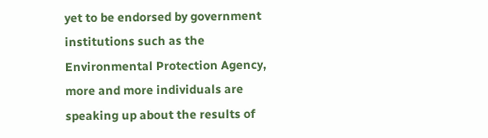yet to be endorsed by government institutions such as the Environmental Protection Agency, more and more individuals are speaking up about the results of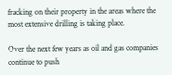fracking on their property in the areas where the most extensive drilling is taking place.

Over the next few years as oil and gas companies continue to push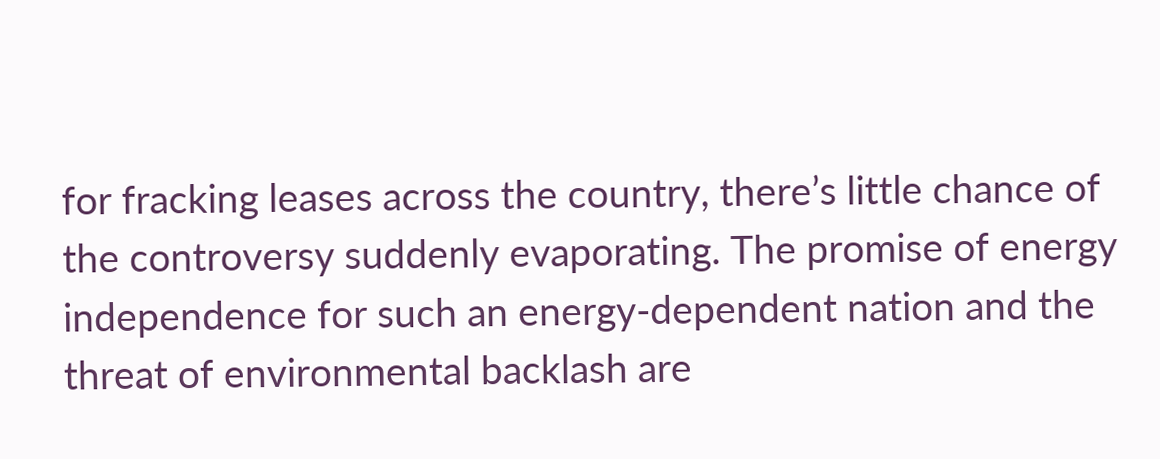for fracking leases across the country, there’s little chance of the controversy suddenly evaporating. The promise of energy independence for such an energy-dependent nation and the threat of environmental backlash are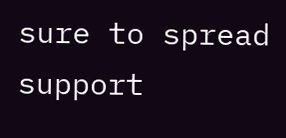sure to spread support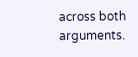across both arguments.